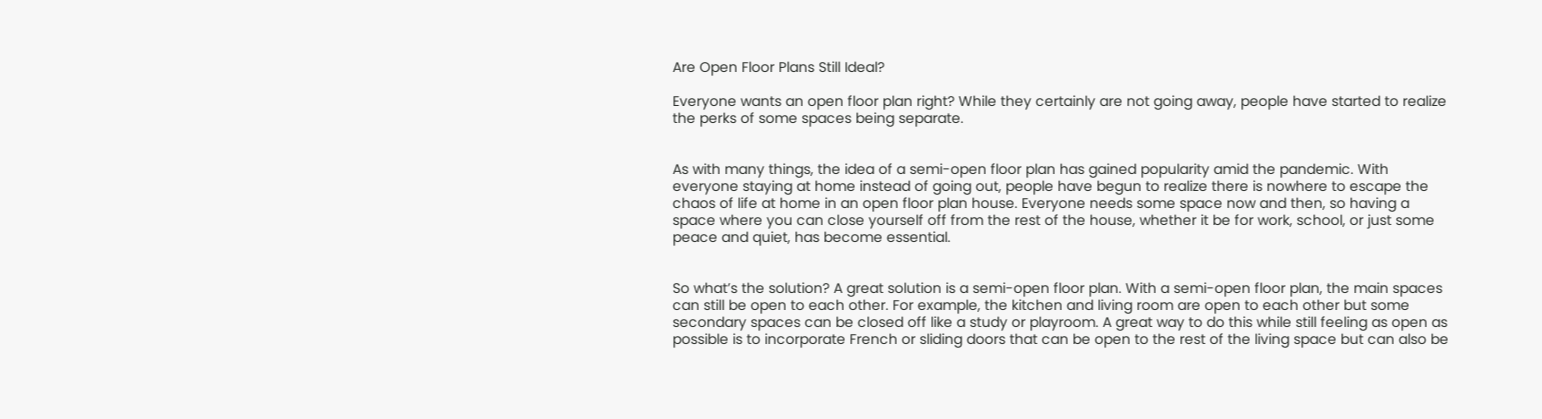Are Open Floor Plans Still Ideal?

Everyone wants an open floor plan right? While they certainly are not going away, people have started to realize the perks of some spaces being separate.


As with many things, the idea of a semi-open floor plan has gained popularity amid the pandemic. With everyone staying at home instead of going out, people have begun to realize there is nowhere to escape the chaos of life at home in an open floor plan house. Everyone needs some space now and then, so having a space where you can close yourself off from the rest of the house, whether it be for work, school, or just some peace and quiet, has become essential.


So what’s the solution? A great solution is a semi-open floor plan. With a semi-open floor plan, the main spaces can still be open to each other. For example, the kitchen and living room are open to each other but some secondary spaces can be closed off like a study or playroom. A great way to do this while still feeling as open as possible is to incorporate French or sliding doors that can be open to the rest of the living space but can also be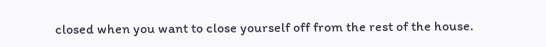closed when you want to close yourself off from the rest of the house.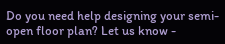Do you need help designing your semi-open floor plan? Let us know -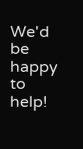We'd be happy to help!